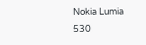Nokia Lumia 530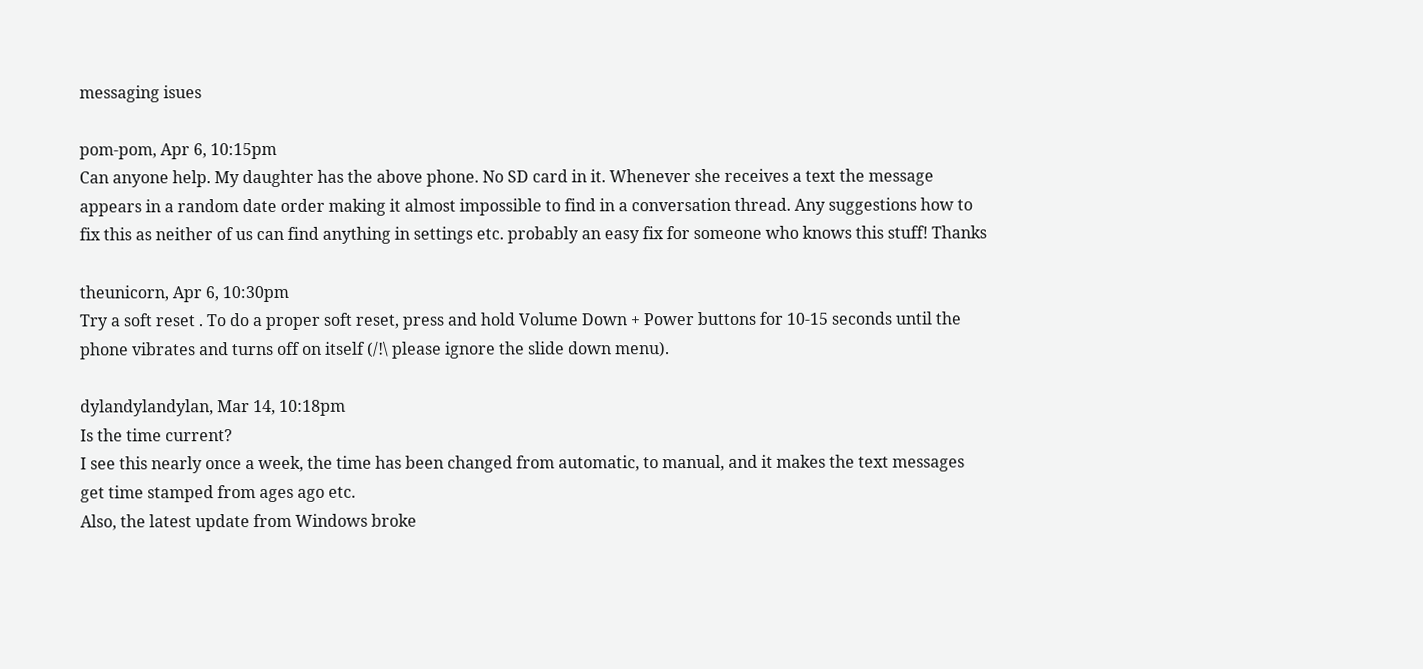messaging isues

pom-pom, Apr 6, 10:15pm
Can anyone help. My daughter has the above phone. No SD card in it. Whenever she receives a text the message appears in a random date order making it almost impossible to find in a conversation thread. Any suggestions how to fix this as neither of us can find anything in settings etc. probably an easy fix for someone who knows this stuff! Thanks

theunicorn, Apr 6, 10:30pm
Try a soft reset . To do a proper soft reset, press and hold Volume Down + Power buttons for 10-15 seconds until the phone vibrates and turns off on itself (/!\ please ignore the slide down menu).

dylandylandylan, Mar 14, 10:18pm
Is the time current?
I see this nearly once a week, the time has been changed from automatic, to manual, and it makes the text messages get time stamped from ages ago etc.
Also, the latest update from Windows broke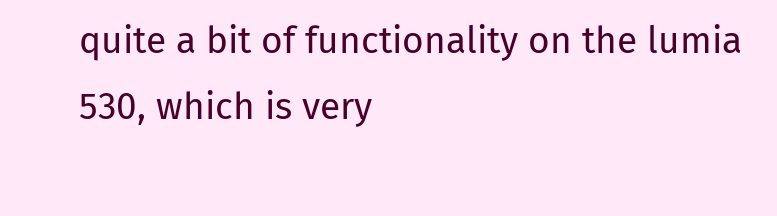quite a bit of functionality on the lumia 530, which is very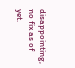disappointing, no fix as of yet.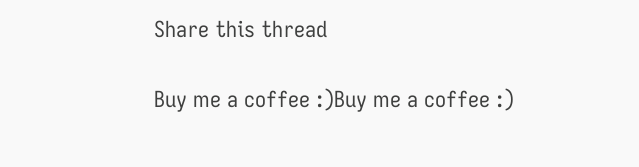Share this thread

Buy me a coffee :)Buy me a coffee :)